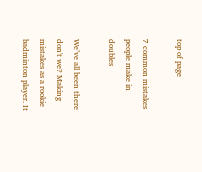top of page

7 common mistakes people make in doubles

We’ve all been there don't we? Making mistakes as a rookie badminton player. It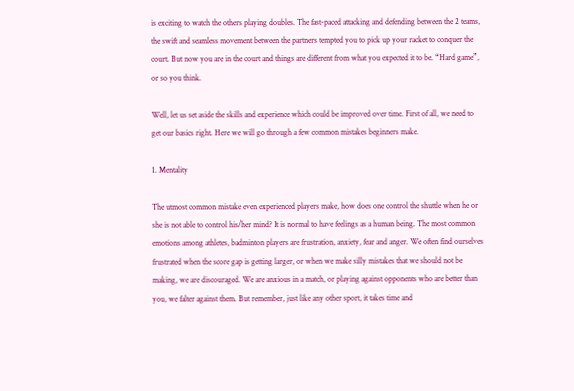is exciting to watch the others playing doubles. The fast-paced attacking and defending between the 2 teams, the swift and seamless movement between the partners tempted you to pick up your racket to conquer the court. But now you are in the court and things are different from what you expected it to be. “Hard game”, or so you think.

Well, let us set aside the skills and experience which could be improved over time. First of all, we need to get our basics right. Here we will go through a few common mistakes beginners make.

1. Mentality

The utmost common mistake even experienced players make, how does one control the shuttle when he or she is not able to control his/her mind? It is normal to have feelings as a human being. The most common emotions among athletes, badminton players are frustration, anxiety, fear and anger. We often find ourselves frustrated when the score gap is getting larger, or when we make silly mistakes that we should not be making, we are discouraged. We are anxious in a match, or playing against opponents who are better than you, we falter against them. But remember, just like any other sport, it takes time and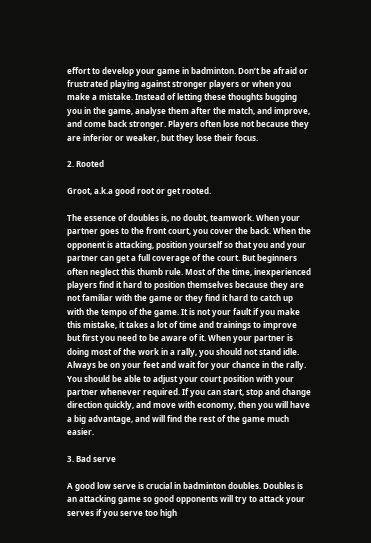effort to develop your game in badminton. Don’t be afraid or frustrated playing against stronger players or when you make a mistake. Instead of letting these thoughts bugging you in the game, analyse them after the match, and improve, and come back stronger. Players often lose not because they are inferior or weaker, but they lose their focus.

2. Rooted

Groot, a.k.a good root or get rooted.

The essence of doubles is, no doubt, teamwork. When your partner goes to the front court, you cover the back. When the opponent is attacking, position yourself so that you and your partner can get a full coverage of the court. But beginners often neglect this thumb rule. Most of the time, inexperienced players find it hard to position themselves because they are not familiar with the game or they find it hard to catch up with the tempo of the game. It is not your fault if you make this mistake, it takes a lot of time and trainings to improve but first you need to be aware of it. When your partner is doing most of the work in a rally, you should not stand idle. Always be on your feet and wait for your chance in the rally. You should be able to adjust your court position with your partner whenever required. If you can start, stop and change direction quickly, and move with economy, then you will have a big advantage, and will find the rest of the game much easier.

3. Bad serve

A good low serve is crucial in badminton doubles. Doubles is an attacking game so good opponents will try to attack your serves if you serve too high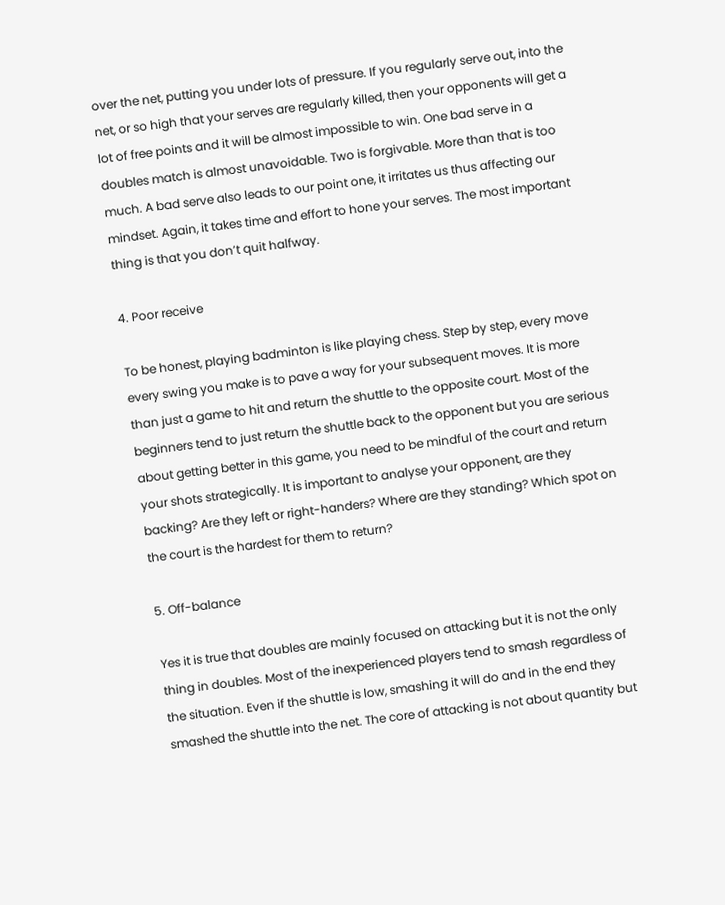over the net, putting you under lots of pressure. If you regularly serve out, into the net, or so high that your serves are regularly killed, then your opponents will get a lot of free points and it will be almost impossible to win. One bad serve in a doubles match is almost unavoidable. Two is forgivable. More than that is too much. A bad serve also leads to our point one, it irritates us thus affecting our mindset. Again, it takes time and effort to hone your serves. The most important thing is that you don’t quit halfway.

4. Poor receive

To be honest, playing badminton is like playing chess. Step by step, every move every swing you make is to pave a way for your subsequent moves. It is more than just a game to hit and return the shuttle to the opposite court. Most of the beginners tend to just return the shuttle back to the opponent but you are serious about getting better in this game, you need to be mindful of the court and return your shots strategically. It is important to analyse your opponent, are they backing? Are they left or right-handers? Where are they standing? Which spot on the court is the hardest for them to return?

5. Off-balance

Yes it is true that doubles are mainly focused on attacking but it is not the only thing in doubles. Most of the inexperienced players tend to smash regardless of the situation. Even if the shuttle is low, smashing it will do and in the end they smashed the shuttle into the net. The core of attacking is not about quantity but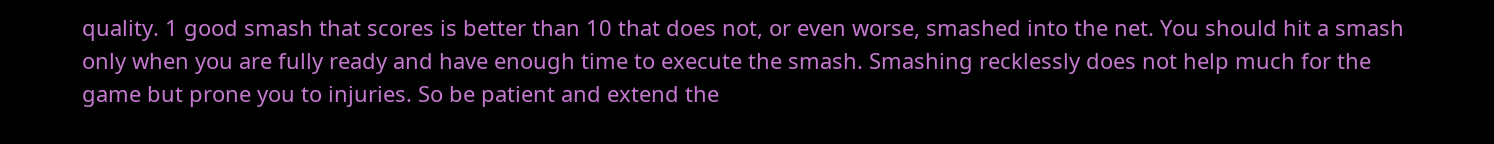quality. 1 good smash that scores is better than 10 that does not, or even worse, smashed into the net. You should hit a smash only when you are fully ready and have enough time to execute the smash. Smashing recklessly does not help much for the game but prone you to injuries. So be patient and extend the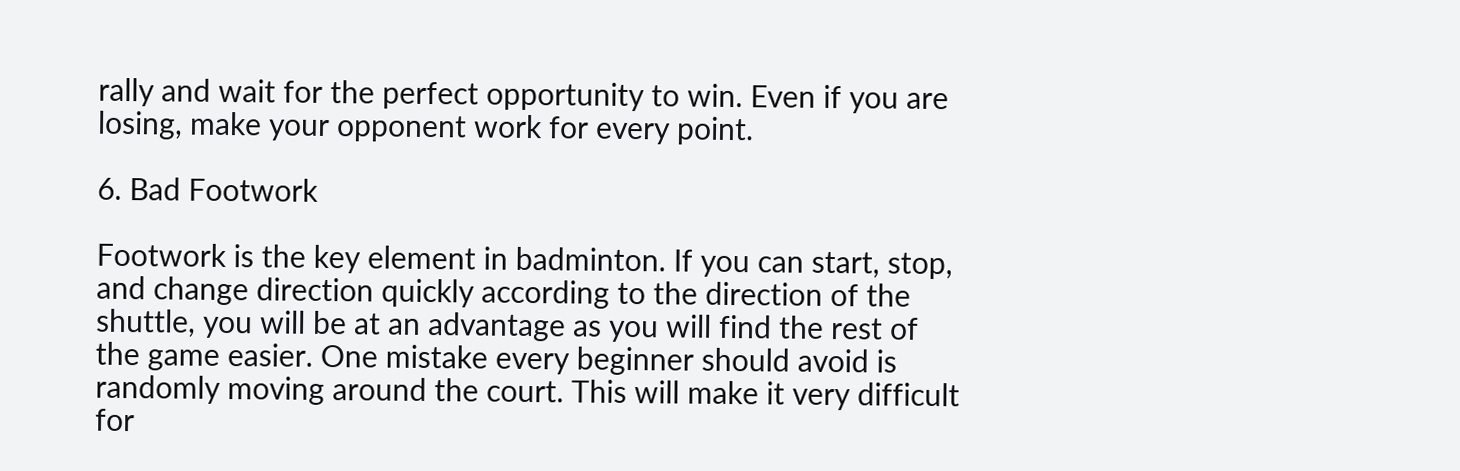rally and wait for the perfect opportunity to win. Even if you are losing, make your opponent work for every point.

6. Bad Footwork

Footwork is the key element in badminton. If you can start, stop, and change direction quickly according to the direction of the shuttle, you will be at an advantage as you will find the rest of the game easier. One mistake every beginner should avoid is randomly moving around the court. This will make it very difficult for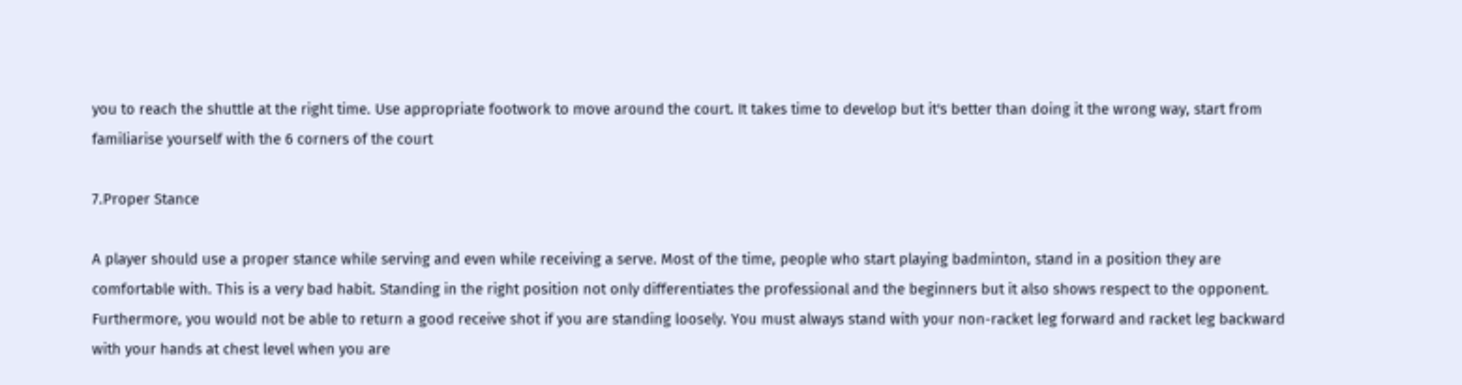you to reach the shuttle at the right time. Use appropriate footwork to move around the court. It takes time to develop but it's better than doing it the wrong way, start from familiarise yourself with the 6 corners of the court

7.Proper Stance

A player should use a proper stance while serving and even while receiving a serve. Most of the time, people who start playing badminton, stand in a position they are comfortable with. This is a very bad habit. Standing in the right position not only differentiates the professional and the beginners but it also shows respect to the opponent. Furthermore, you would not be able to return a good receive shot if you are standing loosely. You must always stand with your non-racket leg forward and racket leg backward with your hands at chest level when you are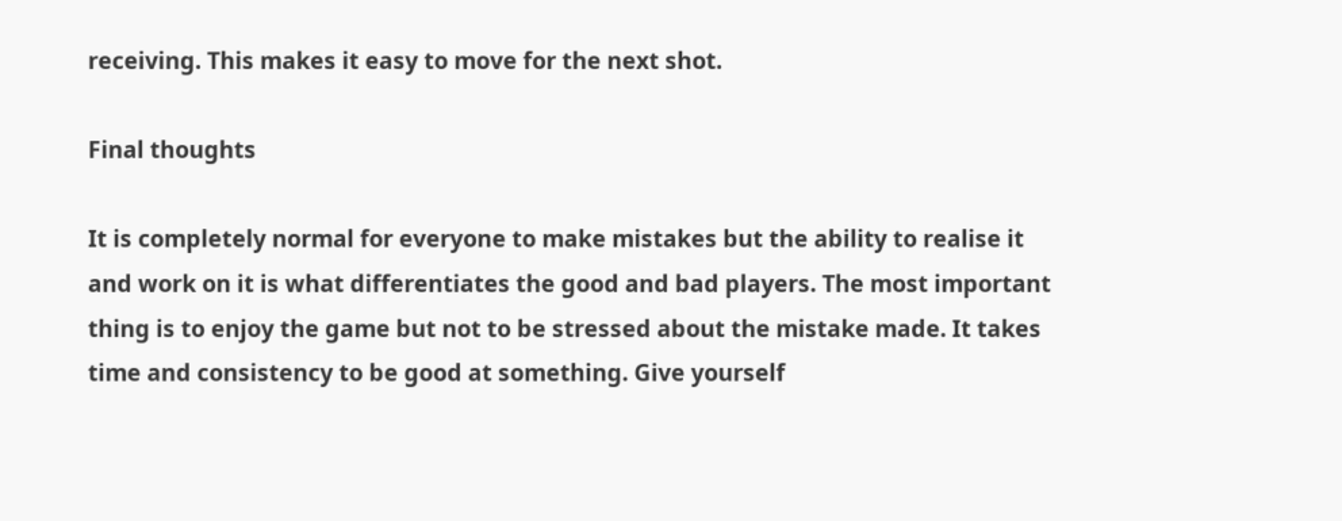receiving. This makes it easy to move for the next shot.

Final thoughts

It is completely normal for everyone to make mistakes but the ability to realise it and work on it is what differentiates the good and bad players. The most important thing is to enjoy the game but not to be stressed about the mistake made. It takes time and consistency to be good at something. Give yourself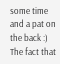some time and a pat on the back :) The fact that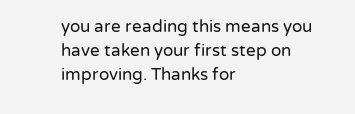you are reading this means you have taken your first step on improving. Thanks for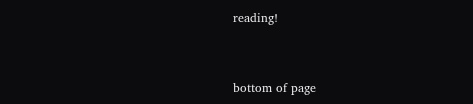reading!



bottom of page